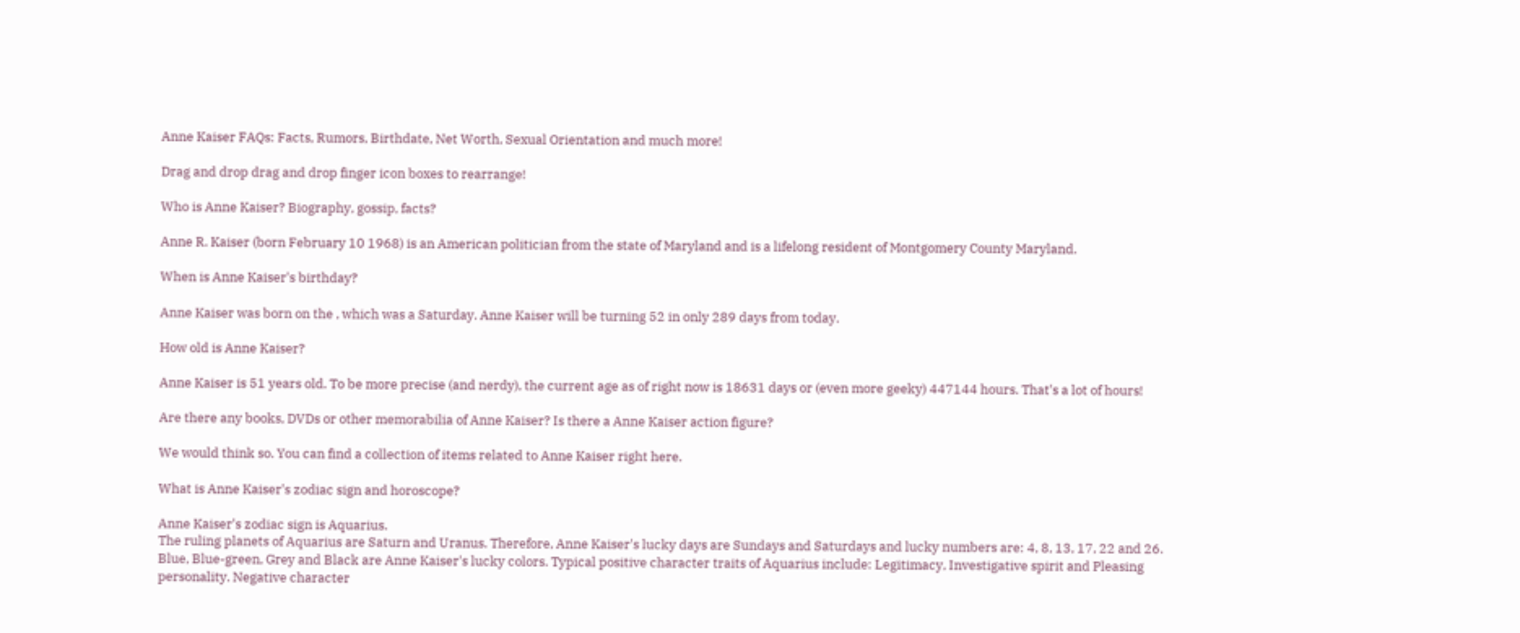Anne Kaiser FAQs: Facts, Rumors, Birthdate, Net Worth, Sexual Orientation and much more!

Drag and drop drag and drop finger icon boxes to rearrange!

Who is Anne Kaiser? Biography, gossip, facts?

Anne R. Kaiser (born February 10 1968) is an American politician from the state of Maryland and is a lifelong resident of Montgomery County Maryland.

When is Anne Kaiser's birthday?

Anne Kaiser was born on the , which was a Saturday. Anne Kaiser will be turning 52 in only 289 days from today.

How old is Anne Kaiser?

Anne Kaiser is 51 years old. To be more precise (and nerdy), the current age as of right now is 18631 days or (even more geeky) 447144 hours. That's a lot of hours!

Are there any books, DVDs or other memorabilia of Anne Kaiser? Is there a Anne Kaiser action figure?

We would think so. You can find a collection of items related to Anne Kaiser right here.

What is Anne Kaiser's zodiac sign and horoscope?

Anne Kaiser's zodiac sign is Aquarius.
The ruling planets of Aquarius are Saturn and Uranus. Therefore, Anne Kaiser's lucky days are Sundays and Saturdays and lucky numbers are: 4, 8, 13, 17, 22 and 26. Blue, Blue-green, Grey and Black are Anne Kaiser's lucky colors. Typical positive character traits of Aquarius include: Legitimacy, Investigative spirit and Pleasing personality. Negative character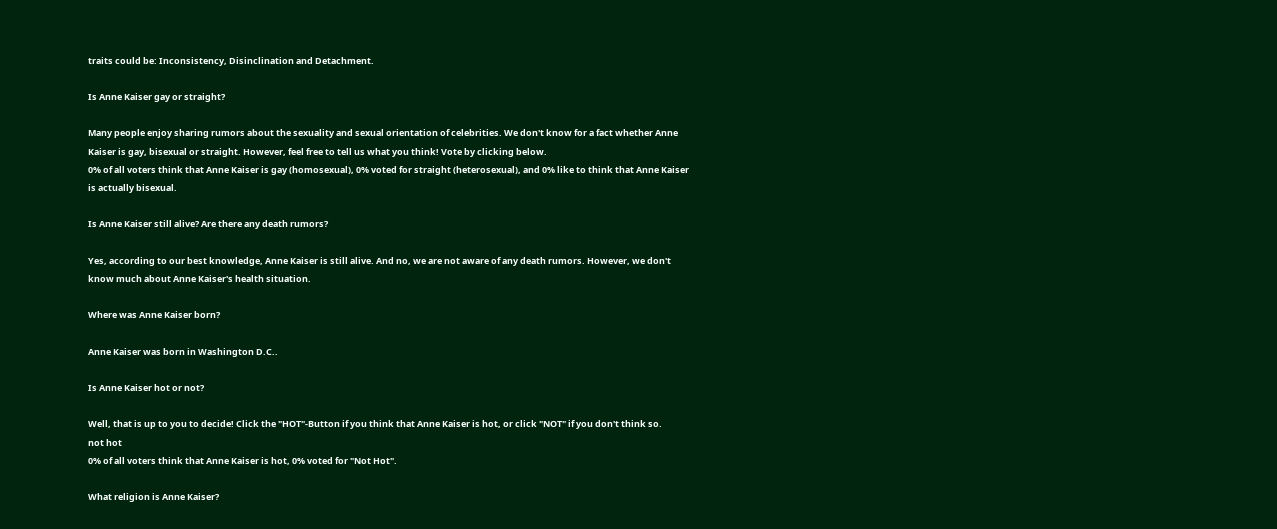traits could be: Inconsistency, Disinclination and Detachment.

Is Anne Kaiser gay or straight?

Many people enjoy sharing rumors about the sexuality and sexual orientation of celebrities. We don't know for a fact whether Anne Kaiser is gay, bisexual or straight. However, feel free to tell us what you think! Vote by clicking below.
0% of all voters think that Anne Kaiser is gay (homosexual), 0% voted for straight (heterosexual), and 0% like to think that Anne Kaiser is actually bisexual.

Is Anne Kaiser still alive? Are there any death rumors?

Yes, according to our best knowledge, Anne Kaiser is still alive. And no, we are not aware of any death rumors. However, we don't know much about Anne Kaiser's health situation.

Where was Anne Kaiser born?

Anne Kaiser was born in Washington D.C..

Is Anne Kaiser hot or not?

Well, that is up to you to decide! Click the "HOT"-Button if you think that Anne Kaiser is hot, or click "NOT" if you don't think so.
not hot
0% of all voters think that Anne Kaiser is hot, 0% voted for "Not Hot".

What religion is Anne Kaiser?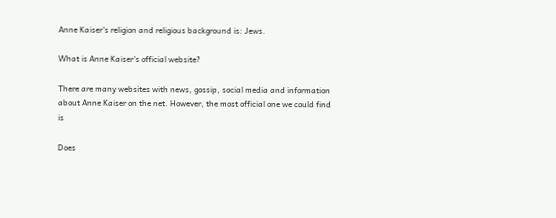Anne Kaiser's religion and religious background is: Jews.

What is Anne Kaiser's official website?

There are many websites with news, gossip, social media and information about Anne Kaiser on the net. However, the most official one we could find is

Does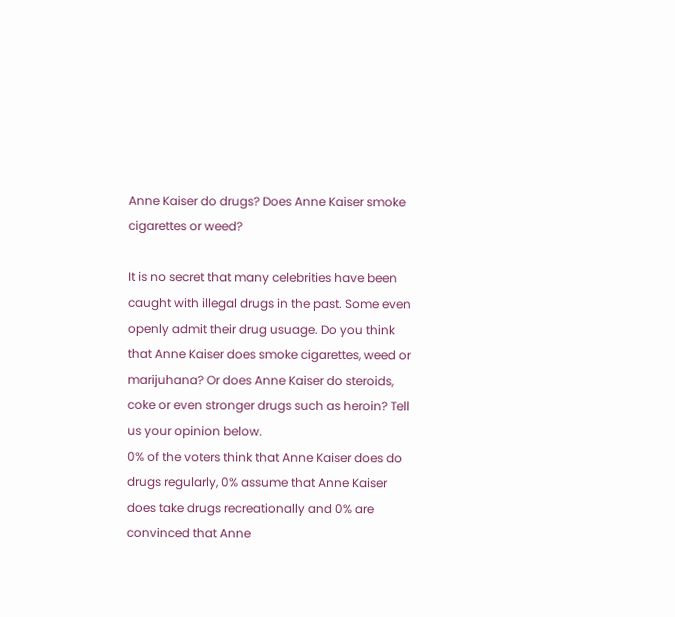Anne Kaiser do drugs? Does Anne Kaiser smoke cigarettes or weed?

It is no secret that many celebrities have been caught with illegal drugs in the past. Some even openly admit their drug usuage. Do you think that Anne Kaiser does smoke cigarettes, weed or marijuhana? Or does Anne Kaiser do steroids, coke or even stronger drugs such as heroin? Tell us your opinion below.
0% of the voters think that Anne Kaiser does do drugs regularly, 0% assume that Anne Kaiser does take drugs recreationally and 0% are convinced that Anne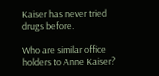Kaiser has never tried drugs before.

Who are similar office holders to Anne Kaiser?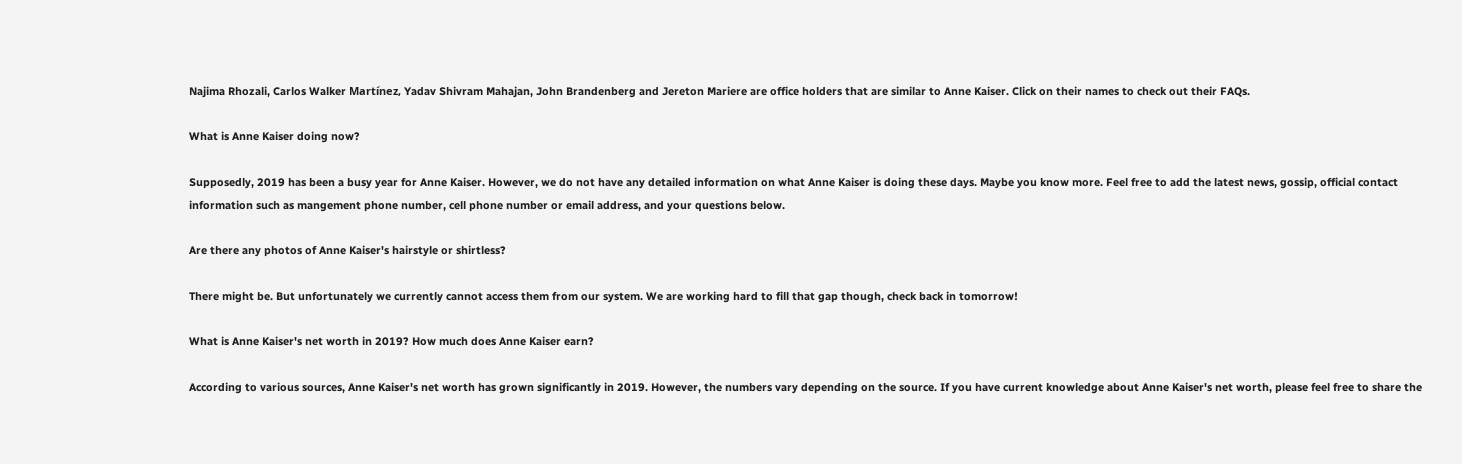Najima Rhozali, Carlos Walker Martínez, Yadav Shivram Mahajan, John Brandenberg and Jereton Mariere are office holders that are similar to Anne Kaiser. Click on their names to check out their FAQs.

What is Anne Kaiser doing now?

Supposedly, 2019 has been a busy year for Anne Kaiser. However, we do not have any detailed information on what Anne Kaiser is doing these days. Maybe you know more. Feel free to add the latest news, gossip, official contact information such as mangement phone number, cell phone number or email address, and your questions below.

Are there any photos of Anne Kaiser's hairstyle or shirtless?

There might be. But unfortunately we currently cannot access them from our system. We are working hard to fill that gap though, check back in tomorrow!

What is Anne Kaiser's net worth in 2019? How much does Anne Kaiser earn?

According to various sources, Anne Kaiser's net worth has grown significantly in 2019. However, the numbers vary depending on the source. If you have current knowledge about Anne Kaiser's net worth, please feel free to share the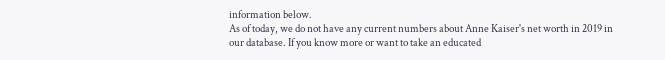information below.
As of today, we do not have any current numbers about Anne Kaiser's net worth in 2019 in our database. If you know more or want to take an educated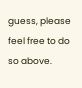guess, please feel free to do so above.